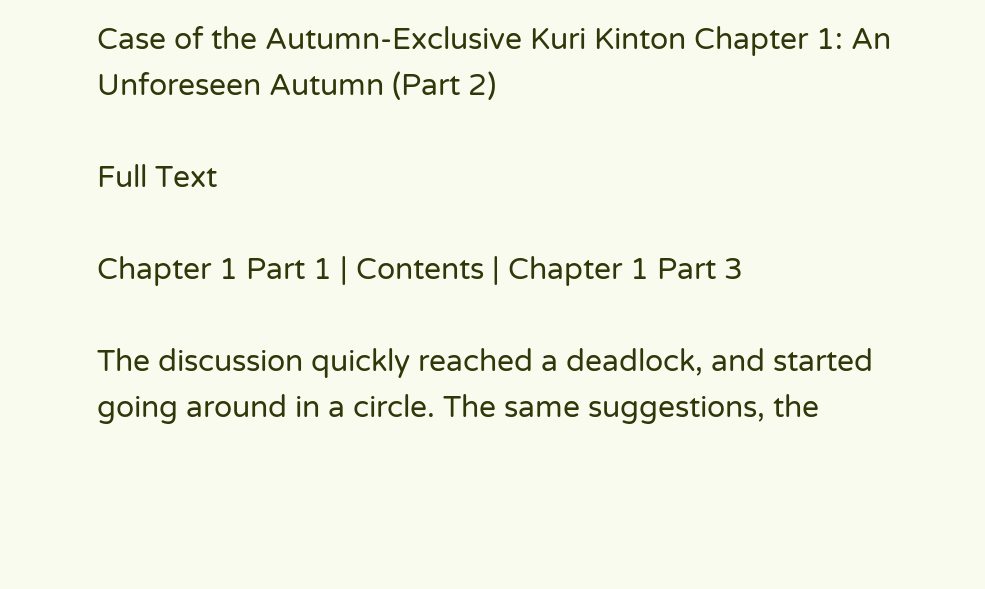Case of the Autumn-Exclusive Kuri Kinton Chapter 1: An Unforeseen Autumn (Part 2)

Full Text

Chapter 1 Part 1 | Contents | Chapter 1 Part 3

The discussion quickly reached a deadlock, and started going around in a circle. The same suggestions, the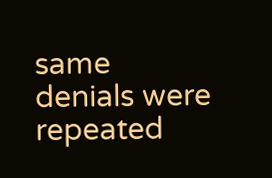same denials were repeated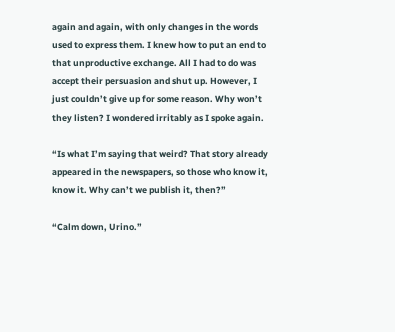again and again, with only changes in the words used to express them. I knew how to put an end to that unproductive exchange. All I had to do was accept their persuasion and shut up. However, I just couldn’t give up for some reason. Why won’t they listen? I wondered irritably as I spoke again.

“Is what I’m saying that weird? That story already appeared in the newspapers, so those who know it, know it. Why can’t we publish it, then?”

“Calm down, Urino.”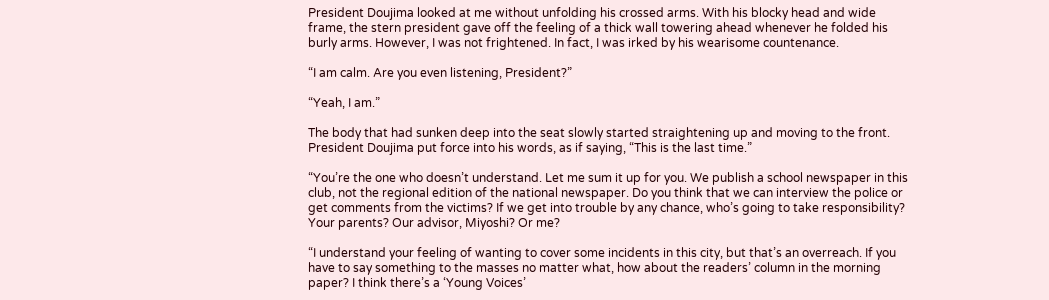President Doujima looked at me without unfolding his crossed arms. With his blocky head and wide frame, the stern president gave off the feeling of a thick wall towering ahead whenever he folded his burly arms. However, I was not frightened. In fact, I was irked by his wearisome countenance.

“I am calm. Are you even listening, President?”

“Yeah, I am.”

The body that had sunken deep into the seat slowly started straightening up and moving to the front. President Doujima put force into his words, as if saying, “This is the last time.”

“You’re the one who doesn’t understand. Let me sum it up for you. We publish a school newspaper in this club, not the regional edition of the national newspaper. Do you think that we can interview the police or get comments from the victims? If we get into trouble by any chance, who’s going to take responsibility? Your parents? Our advisor, Miyoshi? Or me?

“I understand your feeling of wanting to cover some incidents in this city, but that’s an overreach. If you have to say something to the masses no matter what, how about the readers’ column in the morning paper? I think there’s a ‘Young Voices’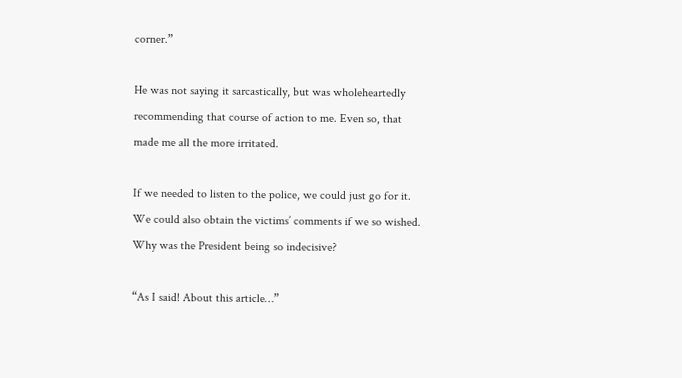corner.”

He was not saying it sarcastically, but was wholeheartedly recommending that course of action to me. Even so, that made me all the more irritated.

If we needed to listen to the police, we could just go for it. We could also obtain the victims’ comments if we so wished. Why was the President being so indecisive?

“As I said! About this article…”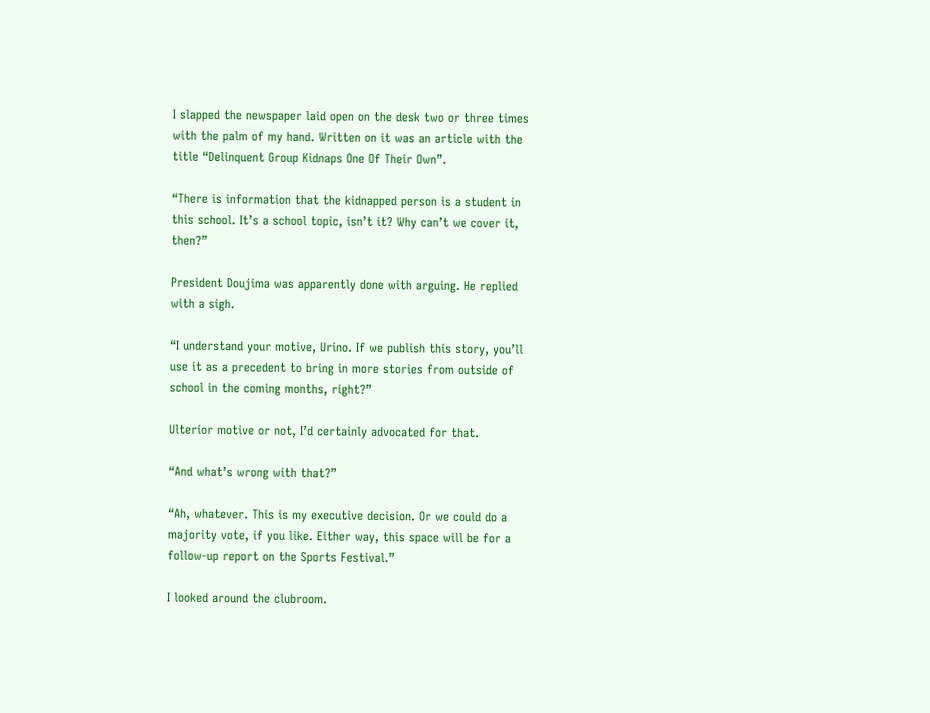I slapped the newspaper laid open on the desk two or three times with the palm of my hand. Written on it was an article with the title “Delinquent Group Kidnaps One Of Their Own”.

“There is information that the kidnapped person is a student in this school. It’s a school topic, isn’t it? Why can’t we cover it, then?”

President Doujima was apparently done with arguing. He replied with a sigh.

“I understand your motive, Urino. If we publish this story, you’ll use it as a precedent to bring in more stories from outside of school in the coming months, right?”

Ulterior motive or not, I’d certainly advocated for that.

“And what’s wrong with that?”

“Ah, whatever. This is my executive decision. Or we could do a majority vote, if you like. Either way, this space will be for a follow-up report on the Sports Festival.”

I looked around the clubroom.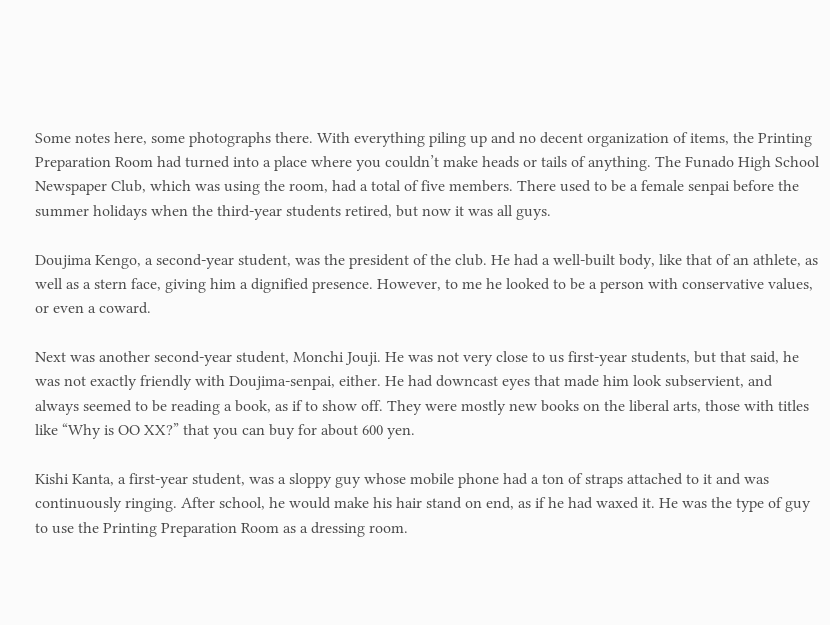Some notes here, some photographs there. With everything piling up and no decent organization of items, the Printing Preparation Room had turned into a place where you couldn’t make heads or tails of anything. The Funado High School Newspaper Club, which was using the room, had a total of five members. There used to be a female senpai before the summer holidays when the third-year students retired, but now it was all guys.

Doujima Kengo, a second-year student, was the president of the club. He had a well-built body, like that of an athlete, as well as a stern face, giving him a dignified presence. However, to me he looked to be a person with conservative values, or even a coward.

Next was another second-year student, Monchi Jouji. He was not very close to us first-year students, but that said, he was not exactly friendly with Doujima-senpai, either. He had downcast eyes that made him look subservient, and always seemed to be reading a book, as if to show off. They were mostly new books on the liberal arts, those with titles like “Why is OO XX?” that you can buy for about 600 yen.

Kishi Kanta, a first-year student, was a sloppy guy whose mobile phone had a ton of straps attached to it and was continuously ringing. After school, he would make his hair stand on end, as if he had waxed it. He was the type of guy to use the Printing Preparation Room as a dressing room.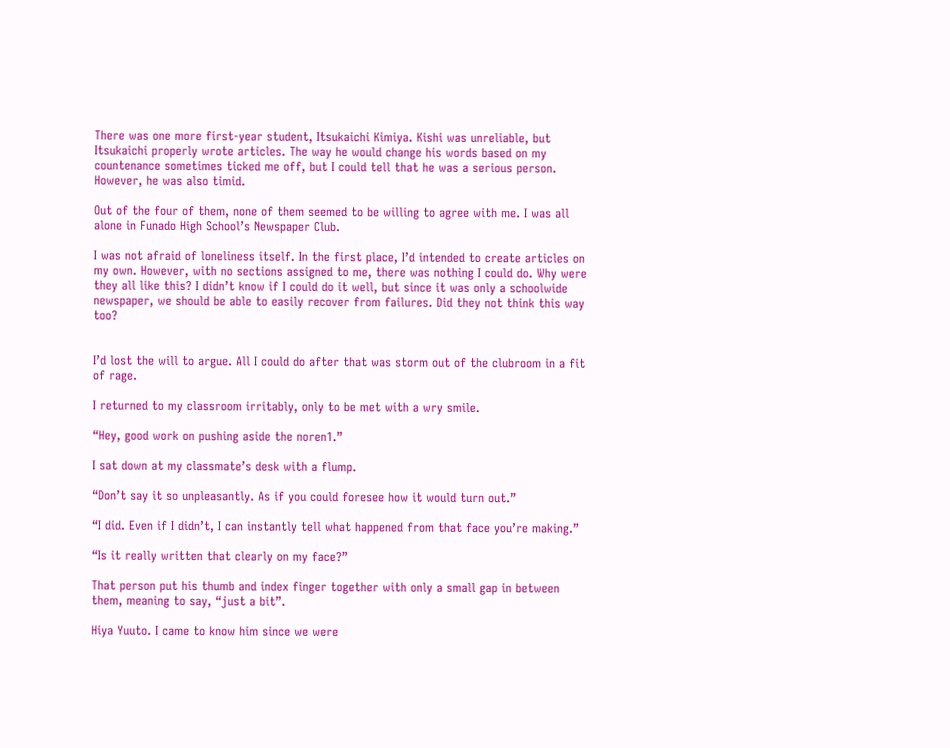There was one more first-year student, Itsukaichi Kimiya. Kishi was unreliable, but Itsukaichi properly wrote articles. The way he would change his words based on my countenance sometimes ticked me off, but I could tell that he was a serious person. However, he was also timid.

Out of the four of them, none of them seemed to be willing to agree with me. I was all alone in Funado High School’s Newspaper Club.

I was not afraid of loneliness itself. In the first place, I’d intended to create articles on my own. However, with no sections assigned to me, there was nothing I could do. Why were they all like this? I didn’t know if I could do it well, but since it was only a schoolwide newspaper, we should be able to easily recover from failures. Did they not think this way too?


I’d lost the will to argue. All I could do after that was storm out of the clubroom in a fit of rage.

I returned to my classroom irritably, only to be met with a wry smile.

“Hey, good work on pushing aside the noren1.”

I sat down at my classmate’s desk with a flump.

“Don’t say it so unpleasantly. As if you could foresee how it would turn out.”

“I did. Even if I didn’t, I can instantly tell what happened from that face you’re making.”

“Is it really written that clearly on my face?”

That person put his thumb and index finger together with only a small gap in between them, meaning to say, “just a bit”.

Hiya Yuuto. I came to know him since we were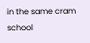in the same cram school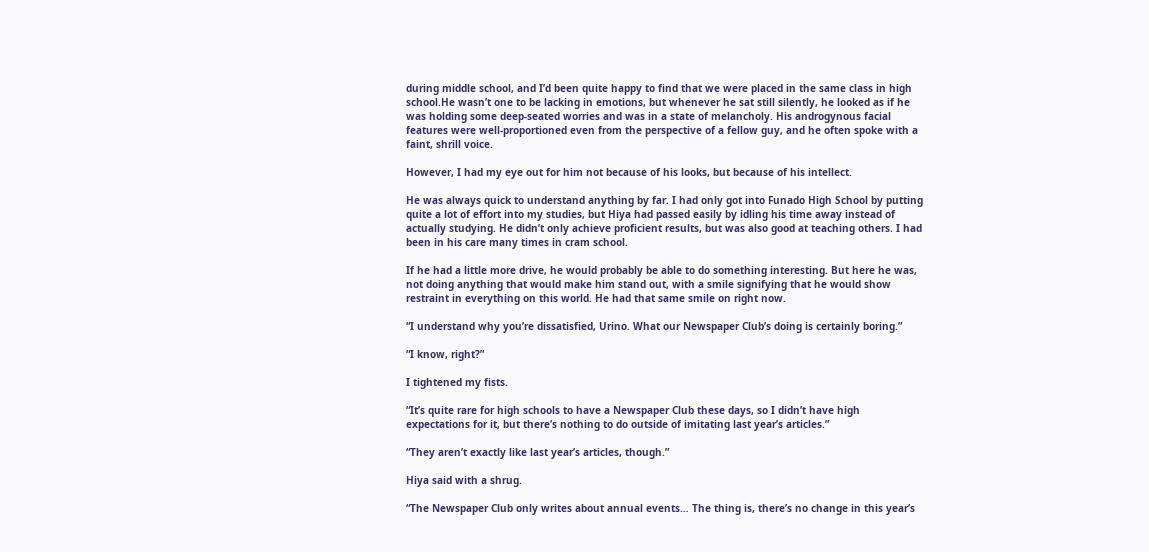during middle school, and I’d been quite happy to find that we were placed in the same class in high school.He wasn’t one to be lacking in emotions, but whenever he sat still silently, he looked as if he was holding some deep-seated worries and was in a state of melancholy. His androgynous facial features were well-proportioned even from the perspective of a fellow guy, and he often spoke with a faint, shrill voice.

However, I had my eye out for him not because of his looks, but because of his intellect.

He was always quick to understand anything by far. I had only got into Funado High School by putting quite a lot of effort into my studies, but Hiya had passed easily by idling his time away instead of actually studying. He didn’t only achieve proficient results, but was also good at teaching others. I had been in his care many times in cram school.

If he had a little more drive, he would probably be able to do something interesting. But here he was, not doing anything that would make him stand out, with a smile signifying that he would show restraint in everything on this world. He had that same smile on right now.

“I understand why you’re dissatisfied, Urino. What our Newspaper Club’s doing is certainly boring.”

“I know, right?”

I tightened my fists.

“It’s quite rare for high schools to have a Newspaper Club these days, so I didn’t have high expectations for it, but there’s nothing to do outside of imitating last year’s articles.”

“They aren’t exactly like last year’s articles, though.”

Hiya said with a shrug.

“The Newspaper Club only writes about annual events… The thing is, there’s no change in this year’s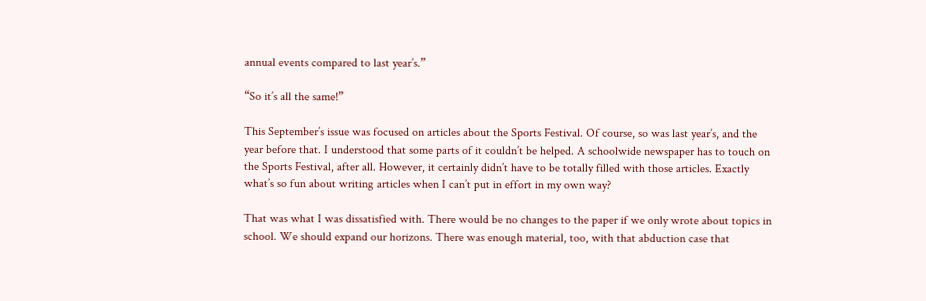annual events compared to last year’s.”

“So it’s all the same!”

This September’s issue was focused on articles about the Sports Festival. Of course, so was last year’s, and the year before that. I understood that some parts of it couldn’t be helped. A schoolwide newspaper has to touch on the Sports Festival, after all. However, it certainly didn’t have to be totally filled with those articles. Exactly what’s so fun about writing articles when I can’t put in effort in my own way?

That was what I was dissatisfied with. There would be no changes to the paper if we only wrote about topics in school. We should expand our horizons. There was enough material, too, with that abduction case that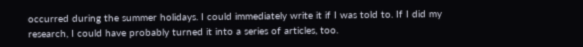occurred during the summer holidays. I could immediately write it if I was told to. If I did my research, I could have probably turned it into a series of articles, too.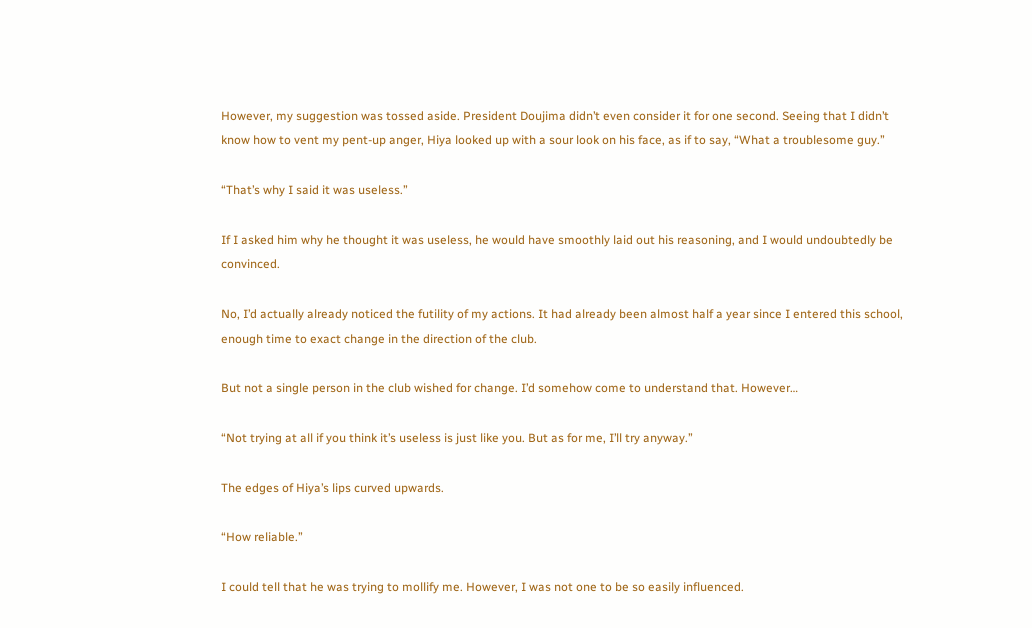However, my suggestion was tossed aside. President Doujima didn’t even consider it for one second. Seeing that I didn’t know how to vent my pent-up anger, Hiya looked up with a sour look on his face, as if to say, “What a troublesome guy.”

“That’s why I said it was useless.”

If I asked him why he thought it was useless, he would have smoothly laid out his reasoning, and I would undoubtedly be convinced.

No, I’d actually already noticed the futility of my actions. It had already been almost half a year since I entered this school, enough time to exact change in the direction of the club.

But not a single person in the club wished for change. I’d somehow come to understand that. However…

“Not trying at all if you think it’s useless is just like you. But as for me, I’ll try anyway.”

The edges of Hiya’s lips curved upwards.

“How reliable.”

I could tell that he was trying to mollify me. However, I was not one to be so easily influenced.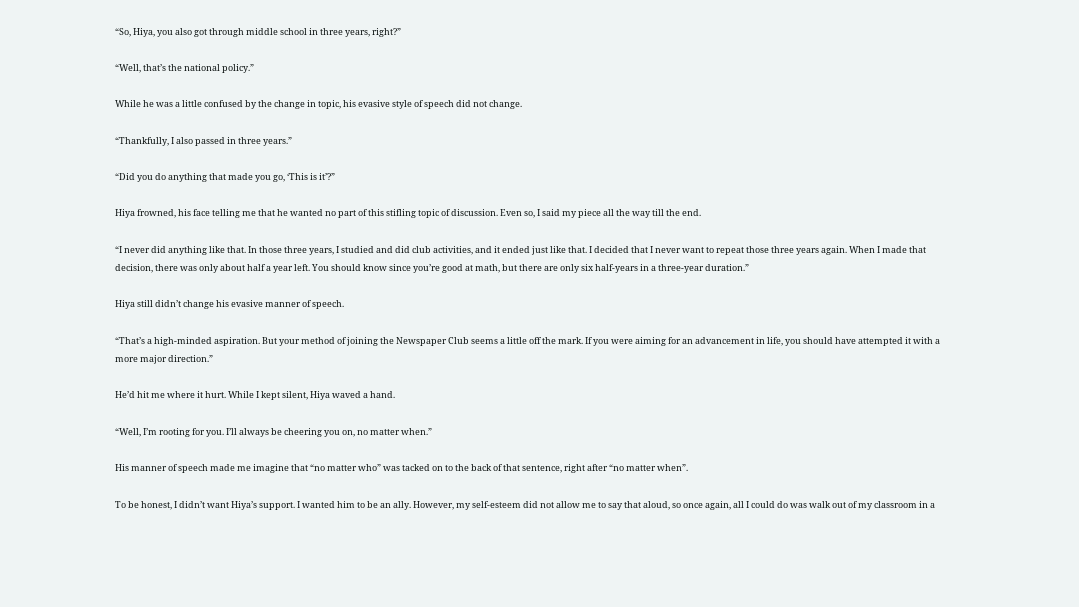“So, Hiya, you also got through middle school in three years, right?”

“Well, that’s the national policy.”

While he was a little confused by the change in topic, his evasive style of speech did not change.

“Thankfully, I also passed in three years.”

“Did you do anything that made you go, ‘This is it’?”

Hiya frowned, his face telling me that he wanted no part of this stifling topic of discussion. Even so, I said my piece all the way till the end.

“I never did anything like that. In those three years, I studied and did club activities, and it ended just like that. I decided that I never want to repeat those three years again. When I made that decision, there was only about half a year left. You should know since you’re good at math, but there are only six half-years in a three-year duration.”

Hiya still didn’t change his evasive manner of speech.

“That’s a high-minded aspiration. But your method of joining the Newspaper Club seems a little off the mark. If you were aiming for an advancement in life, you should have attempted it with a more major direction.”

He’d hit me where it hurt. While I kept silent, Hiya waved a hand.

“Well, I’m rooting for you. I’ll always be cheering you on, no matter when.”

His manner of speech made me imagine that “no matter who” was tacked on to the back of that sentence, right after “no matter when”.

To be honest, I didn’t want Hiya’s support. I wanted him to be an ally. However, my self-esteem did not allow me to say that aloud, so once again, all I could do was walk out of my classroom in a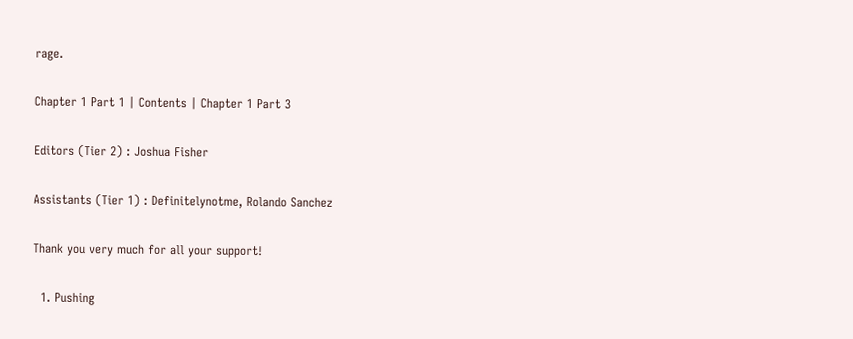rage.

Chapter 1 Part 1 | Contents | Chapter 1 Part 3

Editors (Tier 2) : Joshua Fisher

Assistants (Tier 1) : Definitelynotme, Rolando Sanchez

Thank you very much for all your support!

  1. Pushing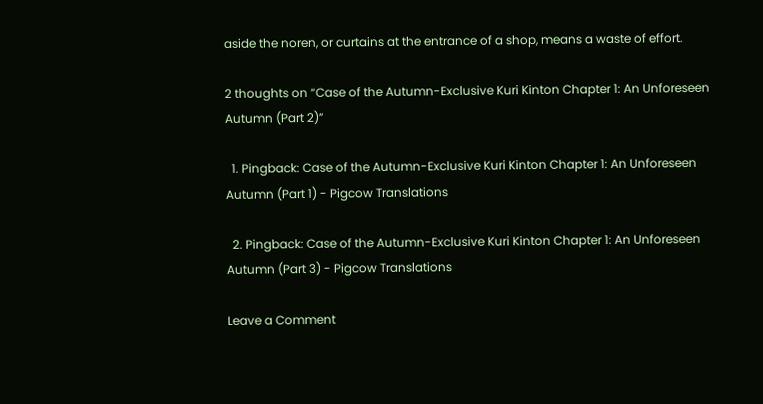aside the noren, or curtains at the entrance of a shop, means a waste of effort.

2 thoughts on “Case of the Autumn-Exclusive Kuri Kinton Chapter 1: An Unforeseen Autumn (Part 2)”

  1. Pingback: Case of the Autumn-Exclusive Kuri Kinton Chapter 1: An Unforeseen Autumn (Part 1) - Pigcow Translations

  2. Pingback: Case of the Autumn-Exclusive Kuri Kinton Chapter 1: An Unforeseen Autumn (Part 3) - Pigcow Translations

Leave a Comment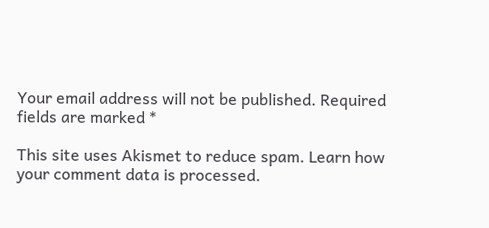Your email address will not be published. Required fields are marked *

This site uses Akismet to reduce spam. Learn how your comment data is processed.